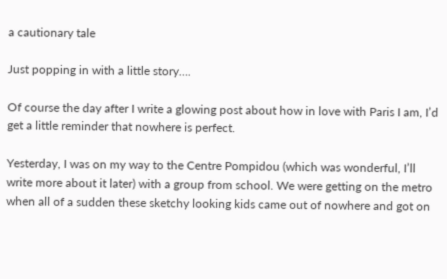a cautionary tale

Just popping in with a little story….

Of course the day after I write a glowing post about how in love with Paris I am, I’d get a little reminder that nowhere is perfect.

Yesterday, I was on my way to the Centre Pompidou (which was wonderful, I’ll write more about it later) with a group from school. We were getting on the metro when all of a sudden these sketchy looking kids came out of nowhere and got on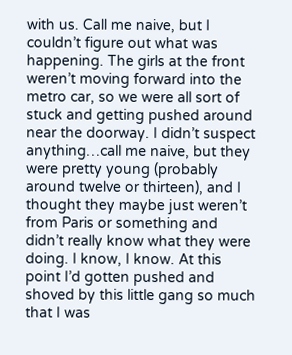with us. Call me naive, but I couldn’t figure out what was happening. The girls at the front weren’t moving forward into the metro car, so we were all sort of stuck and getting pushed around near the doorway. I didn’t suspect anything…call me naive, but they were pretty young (probably around twelve or thirteen), and I thought they maybe just weren’t from Paris or something and didn’t really know what they were doing. I know, I know. At this point I’d gotten pushed and shoved by this little gang so much that I was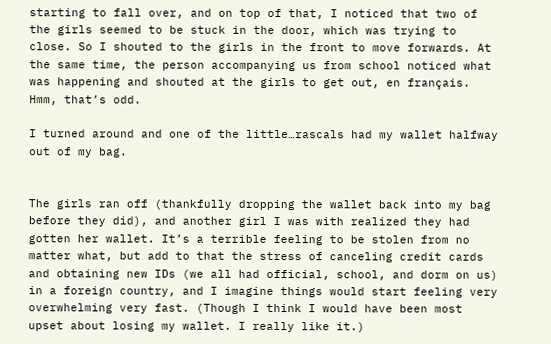starting to fall over, and on top of that, I noticed that two of the girls seemed to be stuck in the door, which was trying to close. So I shouted to the girls in the front to move forwards. At the same time, the person accompanying us from school noticed what was happening and shouted at the girls to get out, en français. Hmm, that’s odd.

I turned around and one of the little…rascals had my wallet halfway out of my bag.


The girls ran off (thankfully dropping the wallet back into my bag before they did), and another girl I was with realized they had gotten her wallet. It’s a terrible feeling to be stolen from no matter what, but add to that the stress of canceling credit cards and obtaining new IDs (we all had official, school, and dorm on us) in a foreign country, and I imagine things would start feeling very overwhelming very fast. (Though I think I would have been most upset about losing my wallet. I really like it.)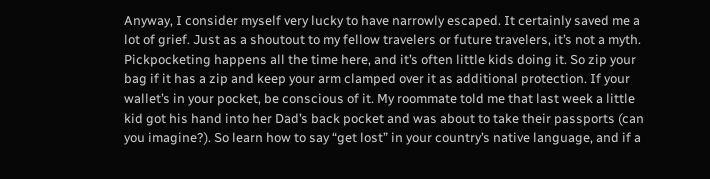Anyway, I consider myself very lucky to have narrowly escaped. It certainly saved me a lot of grief. Just as a shoutout to my fellow travelers or future travelers, it’s not a myth. Pickpocketing happens all the time here, and it’s often little kids doing it. So zip your bag if it has a zip and keep your arm clamped over it as additional protection. If your wallet’s in your pocket, be conscious of it. My roommate told me that last week a little kid got his hand into her Dad’s back pocket and was about to take their passports (can you imagine?). So learn how to say “get lost” in your country’s native language, and if a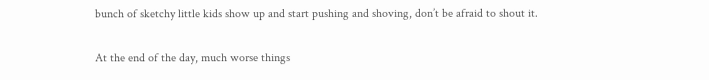bunch of sketchy little kids show up and start pushing and shoving, don’t be afraid to shout it.

At the end of the day, much worse things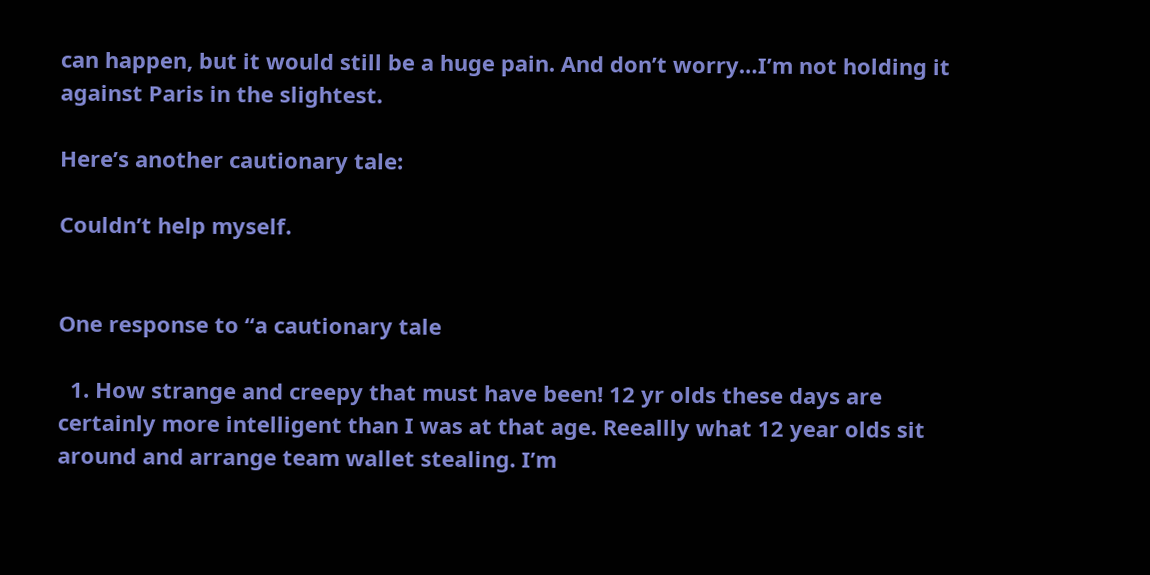can happen, but it would still be a huge pain. And don’t worry…I’m not holding it against Paris in the slightest.

Here’s another cautionary tale:

Couldn’t help myself.


One response to “a cautionary tale

  1. How strange and creepy that must have been! 12 yr olds these days are certainly more intelligent than I was at that age. Reeallly what 12 year olds sit around and arrange team wallet stealing. I’m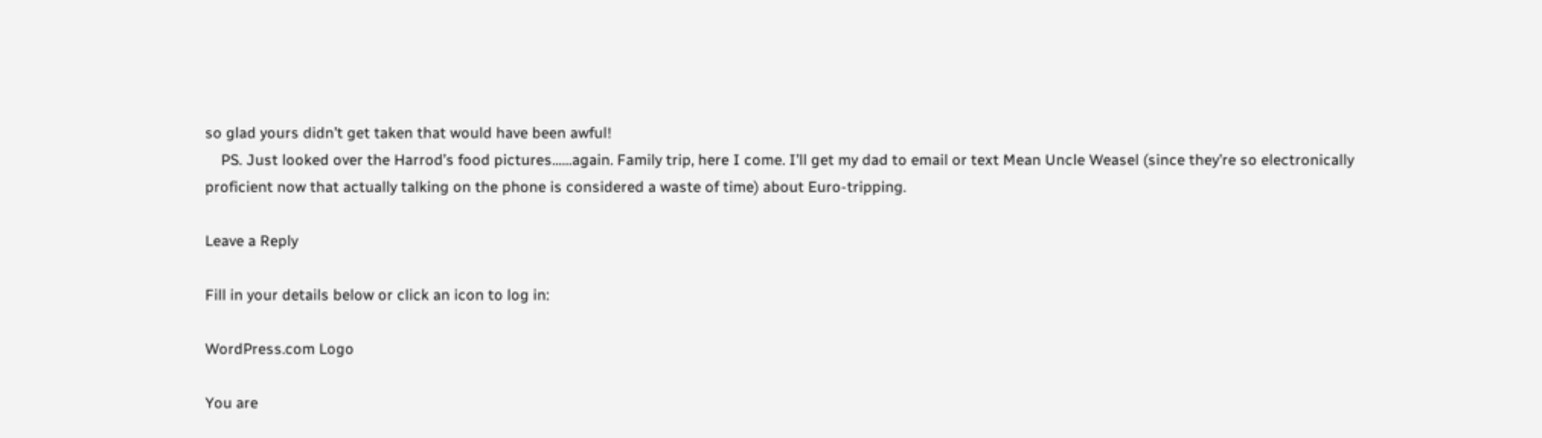so glad yours didn’t get taken that would have been awful!
    PS. Just looked over the Harrod’s food pictures……again. Family trip, here I come. I’ll get my dad to email or text Mean Uncle Weasel (since they’re so electronically proficient now that actually talking on the phone is considered a waste of time) about Euro-tripping.

Leave a Reply

Fill in your details below or click an icon to log in:

WordPress.com Logo

You are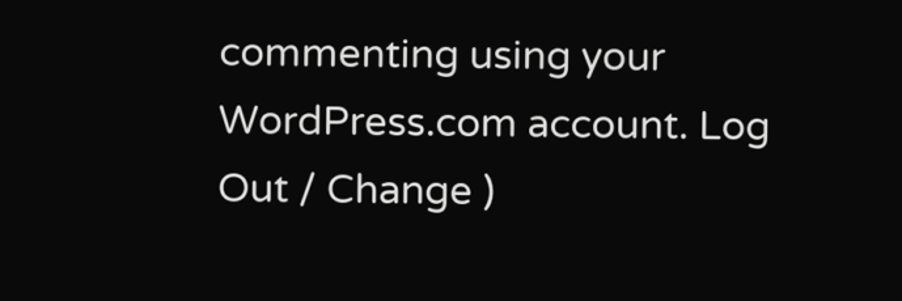commenting using your WordPress.com account. Log Out / Change )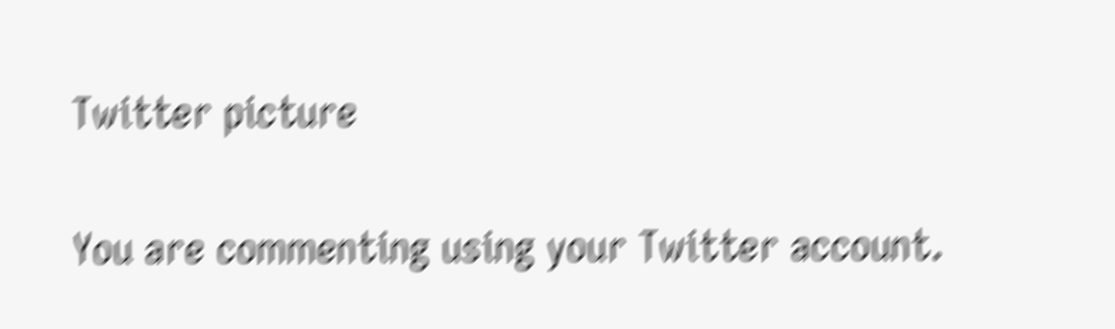Twitter picture

You are commenting using your Twitter account.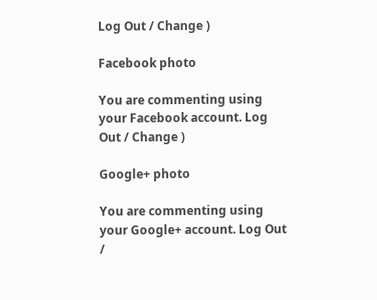Log Out / Change )

Facebook photo

You are commenting using your Facebook account. Log Out / Change )

Google+ photo

You are commenting using your Google+ account. Log Out /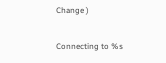Change )

Connecting to %s